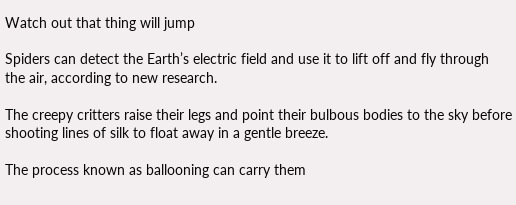Watch out that thing will jump

Spiders can detect the Earth’s electric field and use it to lift off and fly through the air, according to new research.

The creepy critters raise their legs and point their bulbous bodies to the sky before shooting lines of silk to float away in a gentle breeze.

The process known as ballooning can carry them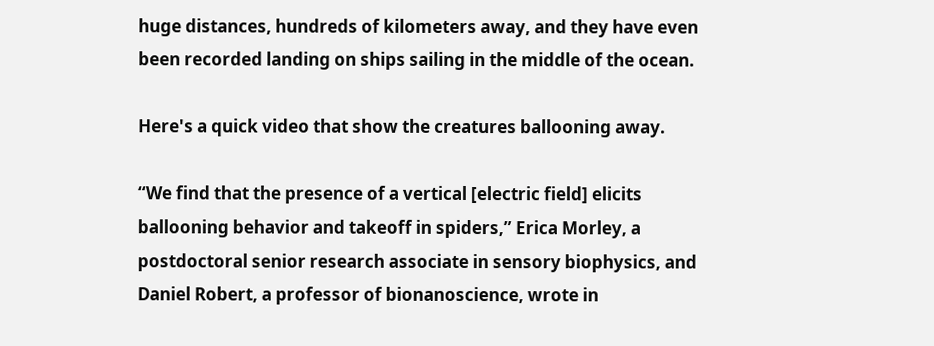huge distances, hundreds of kilometers away, and they have even been recorded landing on ships sailing in the middle of the ocean.

Here's a quick video that show the creatures ballooning away.

“We find that the presence of a vertical [electric field] elicits ballooning behavior and takeoff in spiders,” Erica Morley, a postdoctoral senior research associate in sensory biophysics, and Daniel Robert, a professor of bionanoscience, wrote in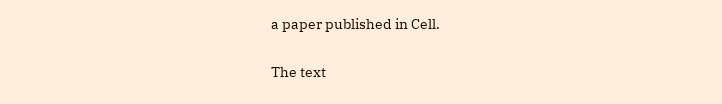a paper published in Cell.

The text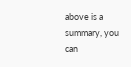above is a summary, you can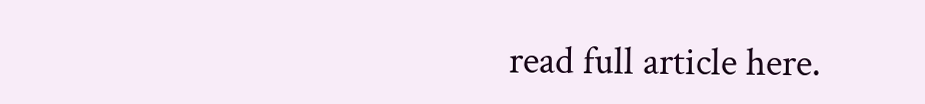read full article here.